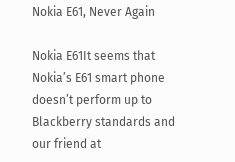Nokia E61, Never Again

Nokia E61It seems that Nokia’s E61 smart phone doesn’t perform up to Blackberry standards and our friend at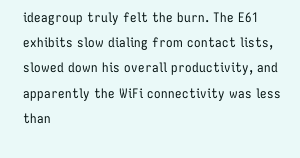ideagroup truly felt the burn. The E61 exhibits slow dialing from contact lists, slowed down his overall productivity, and apparently the WiFi connectivity was less than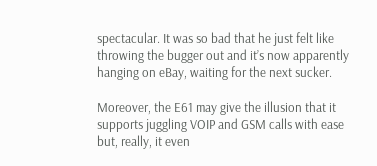spectacular. It was so bad that he just felt like throwing the bugger out and it’s now apparently hanging on eBay, waiting for the next sucker.

Moreover, the E61 may give the illusion that it supports juggling VOIP and GSM calls with ease but, really, it even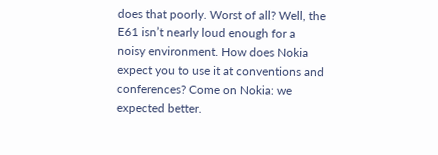does that poorly. Worst of all? Well, the E61 isn’t nearly loud enough for a noisy environment. How does Nokia expect you to use it at conventions and conferences? Come on Nokia: we expected better.